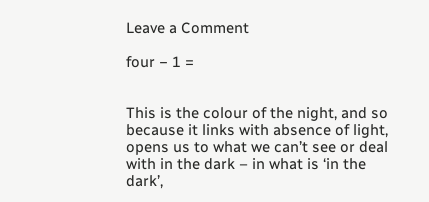Leave a Comment

four − 1 =


This is the colour of the night, and so because it links with absence of light, opens us to what we can’t see or deal with in the dark – in what is ‘in the dark’,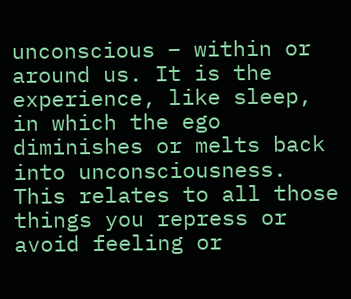unconscious – within or around us. It is the experience, like sleep, in which the ego diminishes or melts back into unconsciousness. This relates to all those things you repress or avoid feeling or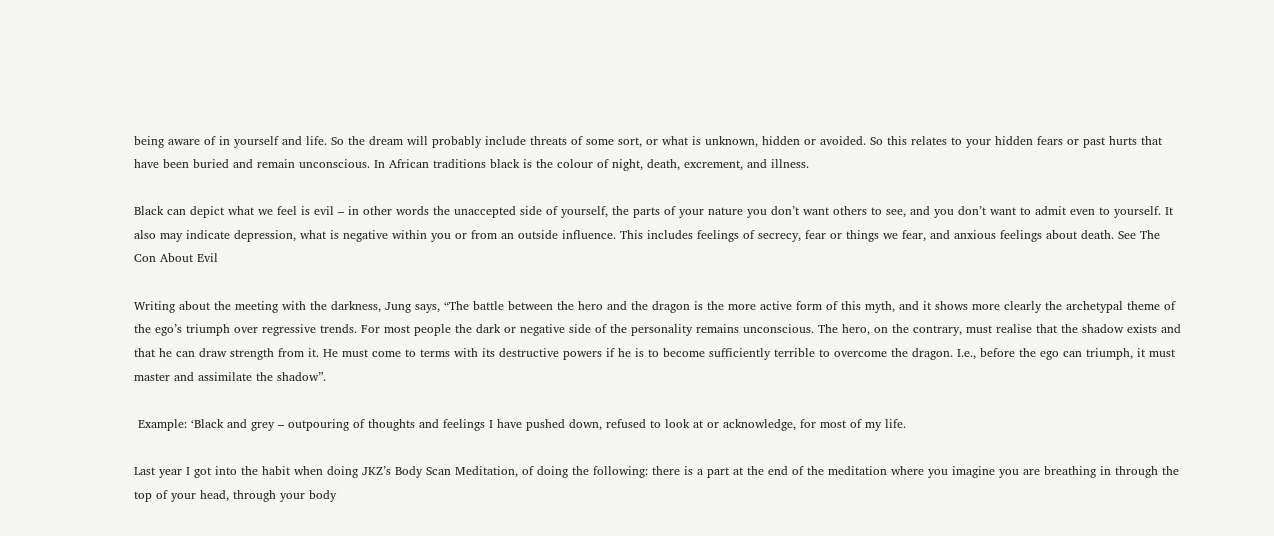being aware of in yourself and life. So the dream will probably include threats of some sort, or what is unknown, hidden or avoided. So this relates to your hidden fears or past hurts that have been buried and remain unconscious. In African traditions black is the colour of night, death, excrement, and illness.

Black can depict what we feel is evil – in other words the unaccepted side of yourself, the parts of your nature you don’t want others to see, and you don’t want to admit even to yourself. It also may indicate depression, what is negative within you or from an outside influence. This includes feelings of secrecy, fear or things we fear, and anxious feelings about death. See The Con About Evil

Writing about the meeting with the darkness, Jung says, “The battle between the hero and the dragon is the more active form of this myth, and it shows more clearly the archetypal theme of the ego’s triumph over regressive trends. For most people the dark or negative side of the personality remains unconscious. The hero, on the contrary, must realise that the shadow exists and that he can draw strength from it. He must come to terms with its destructive powers if he is to become sufficiently terrible to overcome the dragon. I.e., before the ego can triumph, it must master and assimilate the shadow”.

 Example: ‘Black and grey – outpouring of thoughts and feelings I have pushed down, refused to look at or acknowledge, for most of my life.

Last year I got into the habit when doing JKZ’s Body Scan Meditation, of doing the following: there is a part at the end of the meditation where you imagine you are breathing in through the top of your head, through your body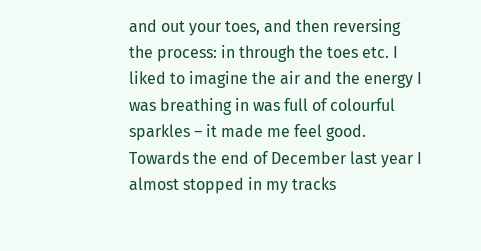and out your toes, and then reversing the process: in through the toes etc. I liked to imagine the air and the energy I was breathing in was full of colourful sparkles – it made me feel good. Towards the end of December last year I almost stopped in my tracks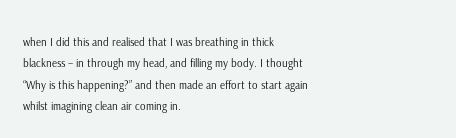when I did this and realised that I was breathing in thick blackness – in through my head, and filling my body. I thought “Why is this happening?” and then made an effort to start again whilst imagining clean air coming in.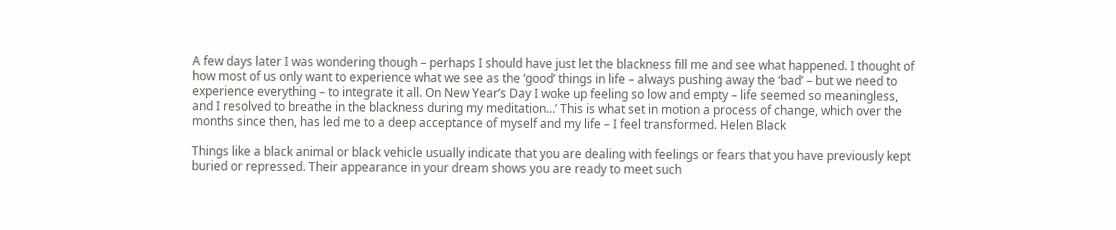A few days later I was wondering though – perhaps I should have just let the blackness fill me and see what happened. I thought of how most of us only want to experience what we see as the ‘good’ things in life – always pushing away the ‘bad’ – but we need to experience everything – to integrate it all. On New Year’s Day I woke up feeling so low and empty – life seemed so meaningless, and I resolved to breathe in the blackness during my meditation…’ This is what set in motion a process of change, which over the months since then, has led me to a deep acceptance of myself and my life – I feel transformed. Helen Black

Things like a black animal or black vehicle usually indicate that you are dealing with feelings or fears that you have previously kept buried or repressed. Their appearance in your dream shows you are ready to meet such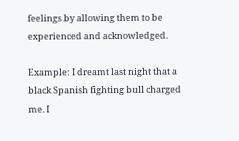feelings by allowing them to be experienced and acknowledged.

Example: I dreamt last night that a black Spanish fighting bull charged me. I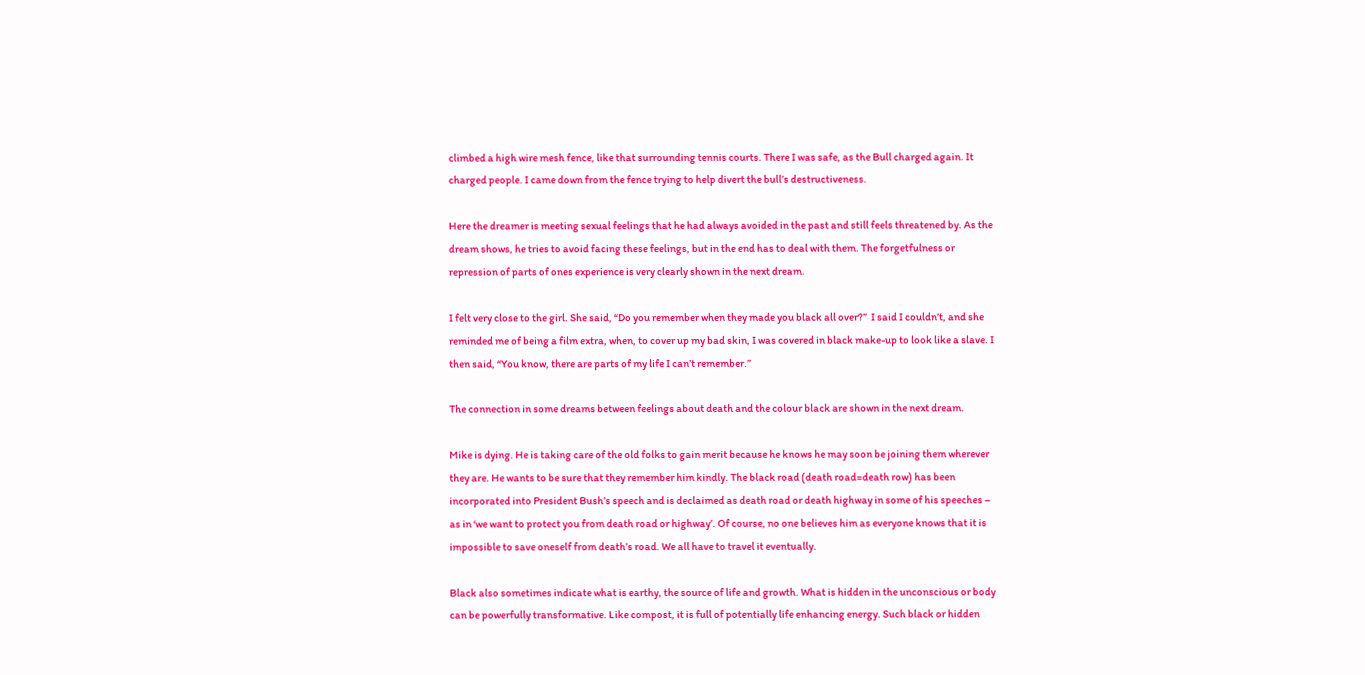climbed a high wire mesh fence, like that surrounding tennis courts. There I was safe, as the Bull charged again. It charged people. I came down from the fence trying to help divert the bull’s destructiveness.

Here the dreamer is meeting sexual feelings that he had always avoided in the past and still feels threatened by. As the dream shows, he tries to avoid facing these feelings, but in the end has to deal with them. The forgetfulness or repression of parts of ones experience is very clearly shown in the next dream.

I felt very close to the girl. She said, “Do you remember when they made you black all over?”  I said I couldn’t, and she reminded me of being a film extra, when, to cover up my bad skin, I was covered in black make-up to look like a slave. I then said, “You know, there are parts of my life I can’t remember.”

The connection in some dreams between feelings about death and the colour black are shown in the next dream.

Mike is dying. He is taking care of the old folks to gain merit because he knows he may soon be joining them wherever they are. He wants to be sure that they remember him kindly. The black road (death road=death row) has been incorporated into President Bush’s speech and is declaimed as death road or death highway in some of his speeches – as in ‘we want to protect you from death road or highway’. Of course, no one believes him as everyone knows that it is impossible to save oneself from death’s road. We all have to travel it eventually.

Black also sometimes indicate what is earthy, the source of life and growth. What is hidden in the unconscious or body can be powerfully transformative. Like compost, it is full of potentially life enhancing energy. Such black or hidden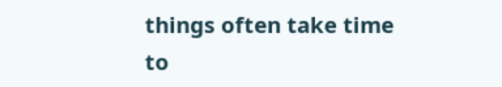things often take time to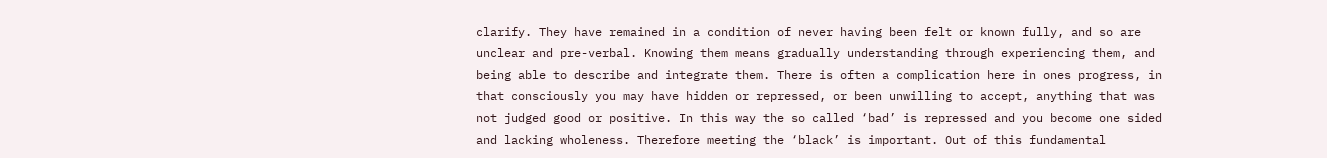clarify. They have remained in a condition of never having been felt or known fully, and so are unclear and pre-verbal. Knowing them means gradually understanding through experiencing them, and being able to describe and integrate them. There is often a complication here in ones progress, in that consciously you may have hidden or repressed, or been unwilling to accept, anything that was not judged good or positive. In this way the so called ‘bad’ is repressed and you become one sided and lacking wholeness. Therefore meeting the ‘black’ is important. Out of this fundamental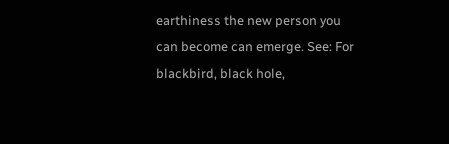earthiness the new person you can become can emerge. See: For blackbird, black hole,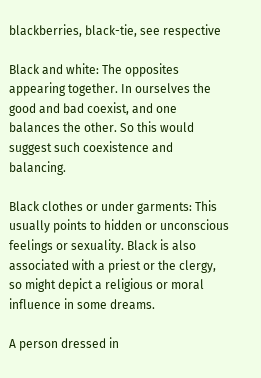blackberries, black-tie, see respective

Black and white: The opposites appearing together. In ourselves the good and bad coexist, and one balances the other. So this would suggest such coexistence and balancing.

Black clothes or under garments: This usually points to hidden or unconscious feelings or sexuality. Black is also associated with a priest or the clergy, so might depict a religious or moral influence in some dreams.

A person dressed in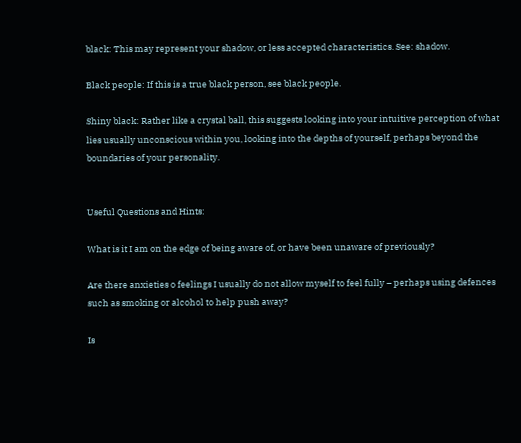black: This may represent your shadow, or less accepted characteristics. See: shadow.

Black people: If this is a true black person, see black people.

Shiny black: Rather like a crystal ball, this suggests looking into your intuitive perception of what lies usually unconscious within you, looking into the depths of yourself, perhaps beyond the boundaries of your personality.


Useful Questions and Hints:

What is it I am on the edge of being aware of, or have been unaware of previously?

Are there anxieties o feelings I usually do not allow myself to feel fully – perhaps using defences such as smoking or alcohol to help push away?

Is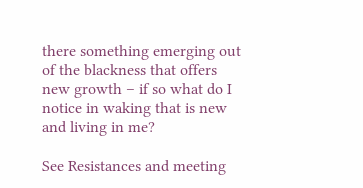there something emerging out of the blackness that offers new growth – if so what do I notice in waking that is new and living in me?

See Resistances and meeting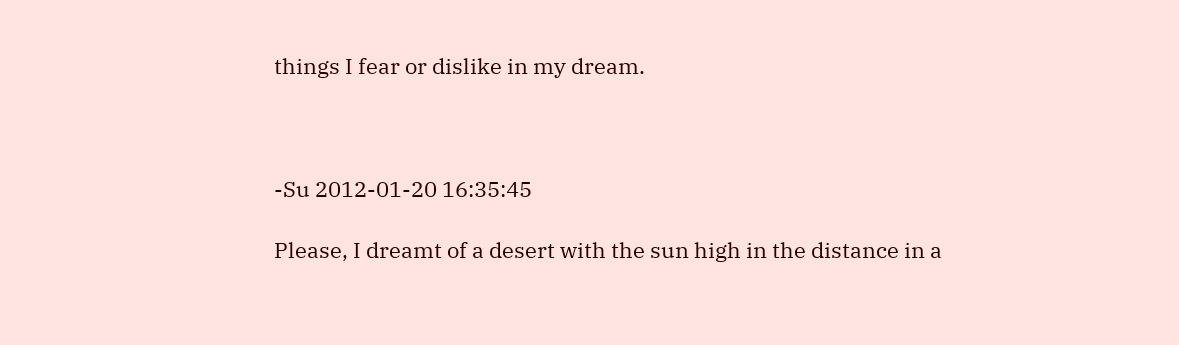things I fear or dislike in my dream.



-Su 2012-01-20 16:35:45

Please, I dreamt of a desert with the sun high in the distance in a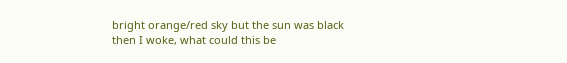bright orange/red sky but the sun was black then I woke, what could this be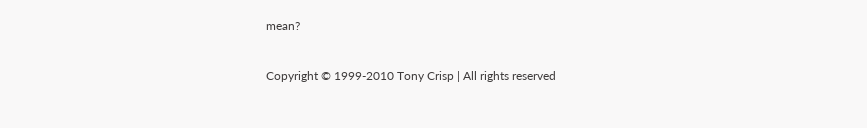mean?


Copyright © 1999-2010 Tony Crisp | All rights reserved